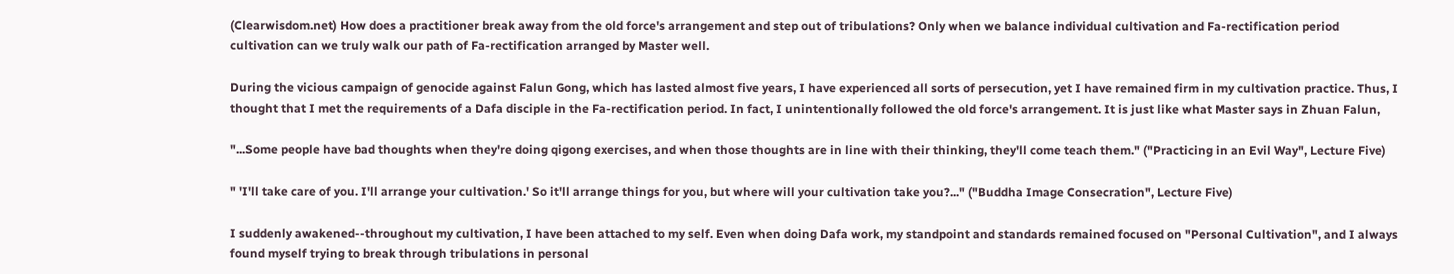(Clearwisdom.net) How does a practitioner break away from the old force's arrangement and step out of tribulations? Only when we balance individual cultivation and Fa-rectification period cultivation can we truly walk our path of Fa-rectification arranged by Master well.

During the vicious campaign of genocide against Falun Gong, which has lasted almost five years, I have experienced all sorts of persecution, yet I have remained firm in my cultivation practice. Thus, I thought that I met the requirements of a Dafa disciple in the Fa-rectification period. In fact, I unintentionally followed the old force's arrangement. It is just like what Master says in Zhuan Falun,

"...Some people have bad thoughts when they're doing qigong exercises, and when those thoughts are in line with their thinking, they'll come teach them." ("Practicing in an Evil Way", Lecture Five)

" 'I'll take care of you. I'll arrange your cultivation.' So it'll arrange things for you, but where will your cultivation take you?..." ("Buddha Image Consecration", Lecture Five)

I suddenly awakened--throughout my cultivation, I have been attached to my self. Even when doing Dafa work, my standpoint and standards remained focused on "Personal Cultivation", and I always found myself trying to break through tribulations in personal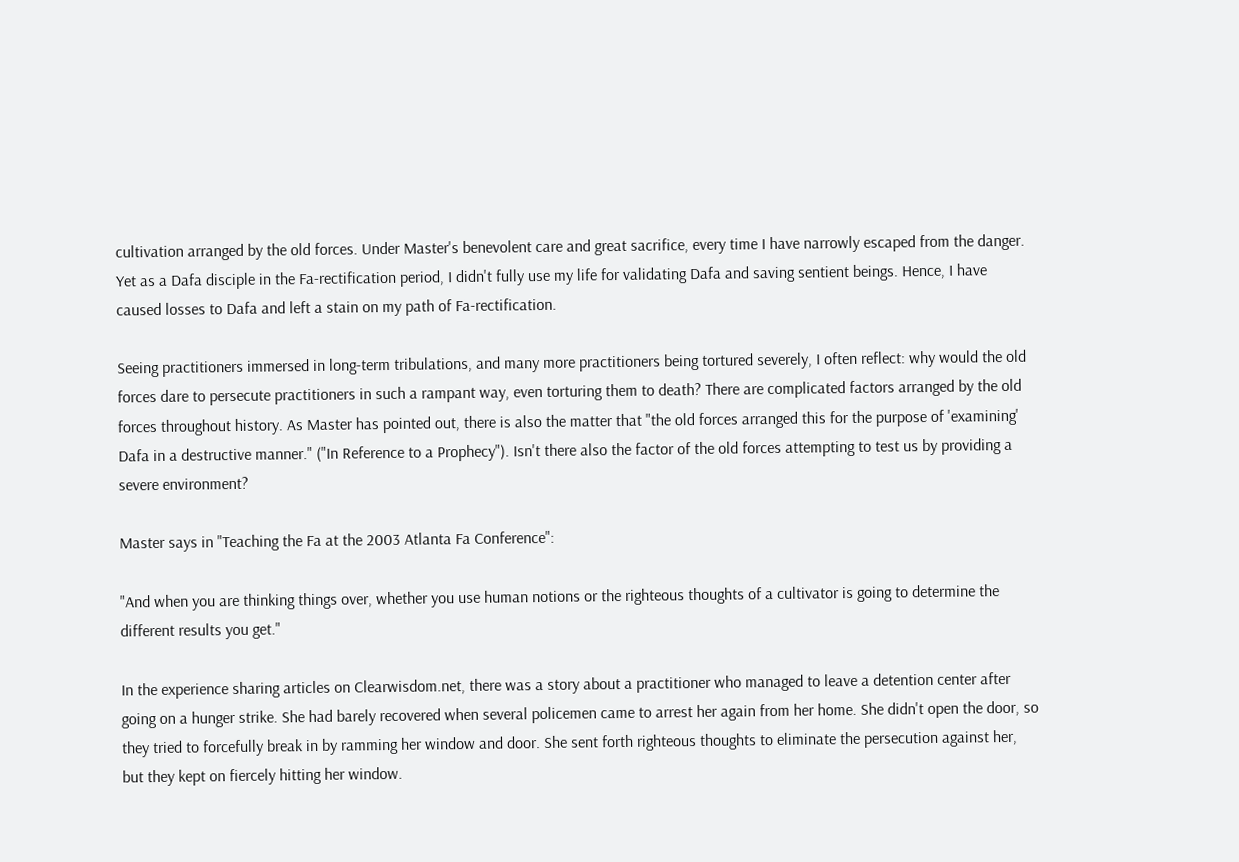cultivation arranged by the old forces. Under Master's benevolent care and great sacrifice, every time I have narrowly escaped from the danger. Yet as a Dafa disciple in the Fa-rectification period, I didn't fully use my life for validating Dafa and saving sentient beings. Hence, I have caused losses to Dafa and left a stain on my path of Fa-rectification.

Seeing practitioners immersed in long-term tribulations, and many more practitioners being tortured severely, I often reflect: why would the old forces dare to persecute practitioners in such a rampant way, even torturing them to death? There are complicated factors arranged by the old forces throughout history. As Master has pointed out, there is also the matter that "the old forces arranged this for the purpose of 'examining' Dafa in a destructive manner." ("In Reference to a Prophecy"). Isn't there also the factor of the old forces attempting to test us by providing a severe environment?

Master says in "Teaching the Fa at the 2003 Atlanta Fa Conference":

"And when you are thinking things over, whether you use human notions or the righteous thoughts of a cultivator is going to determine the different results you get."

In the experience sharing articles on Clearwisdom.net, there was a story about a practitioner who managed to leave a detention center after going on a hunger strike. She had barely recovered when several policemen came to arrest her again from her home. She didn't open the door, so they tried to forcefully break in by ramming her window and door. She sent forth righteous thoughts to eliminate the persecution against her, but they kept on fiercely hitting her window.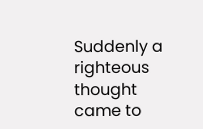Suddenly a righteous thought came to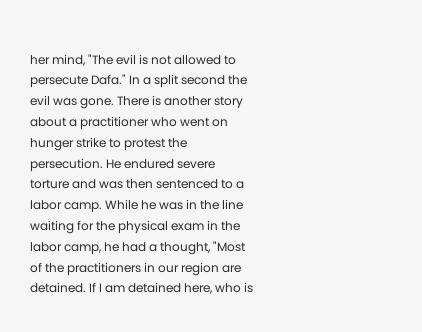her mind, "The evil is not allowed to persecute Dafa." In a split second the evil was gone. There is another story about a practitioner who went on hunger strike to protest the persecution. He endured severe torture and was then sentenced to a labor camp. While he was in the line waiting for the physical exam in the labor camp, he had a thought, "Most of the practitioners in our region are detained. If I am detained here, who is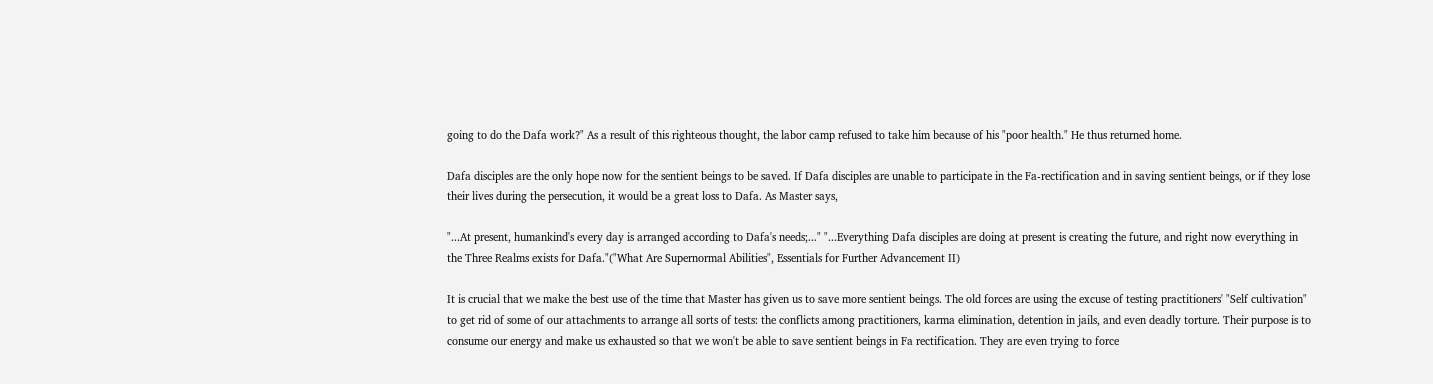going to do the Dafa work?" As a result of this righteous thought, the labor camp refused to take him because of his "poor health." He thus returned home.

Dafa disciples are the only hope now for the sentient beings to be saved. If Dafa disciples are unable to participate in the Fa-rectification and in saving sentient beings, or if they lose their lives during the persecution, it would be a great loss to Dafa. As Master says,

"...At present, humankind's every day is arranged according to Dafa's needs;..." "...Everything Dafa disciples are doing at present is creating the future, and right now everything in the Three Realms exists for Dafa."("What Are Supernormal Abilities", Essentials for Further Advancement II)

It is crucial that we make the best use of the time that Master has given us to save more sentient beings. The old forces are using the excuse of testing practitioners' "Self cultivation" to get rid of some of our attachments to arrange all sorts of tests: the conflicts among practitioners, karma elimination, detention in jails, and even deadly torture. Their purpose is to consume our energy and make us exhausted so that we won't be able to save sentient beings in Fa rectification. They are even trying to force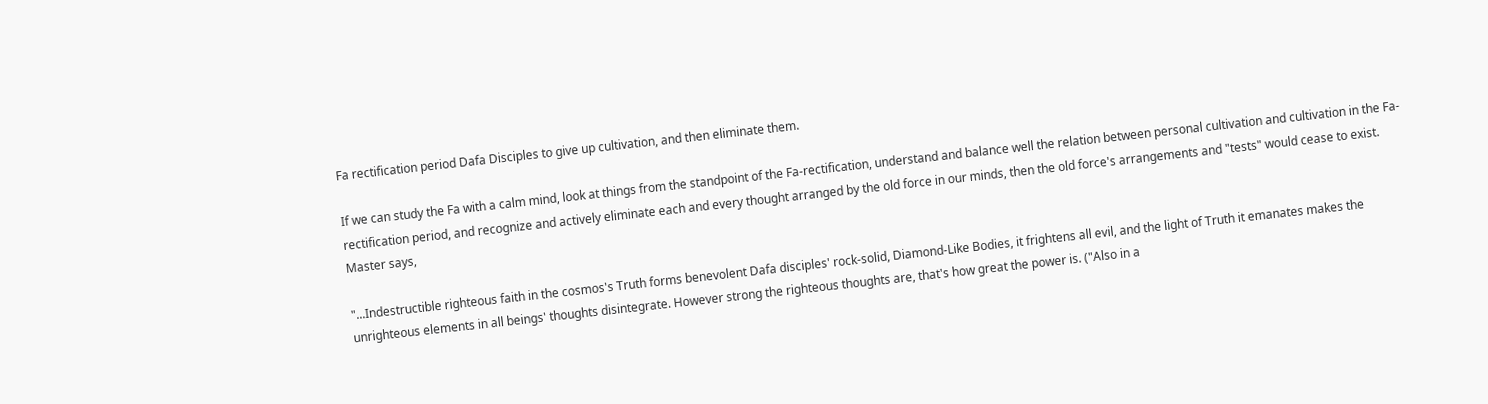Fa rectification period Dafa Disciples to give up cultivation, and then eliminate them.

If we can study the Fa with a calm mind, look at things from the standpoint of the Fa-rectification, understand and balance well the relation between personal cultivation and cultivation in the Fa-rectification period, and recognize and actively eliminate each and every thought arranged by the old force in our minds, then the old force's arrangements and "tests" would cease to exist. Master says,

"...Indestructible righteous faith in the cosmos's Truth forms benevolent Dafa disciples' rock-solid, Diamond-Like Bodies, it frightens all evil, and the light of Truth it emanates makes the unrighteous elements in all beings' thoughts disintegrate. However strong the righteous thoughts are, that's how great the power is. ("Also in a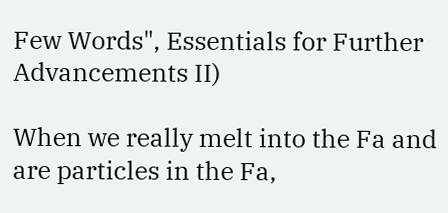Few Words", Essentials for Further Advancements II)

When we really melt into the Fa and are particles in the Fa,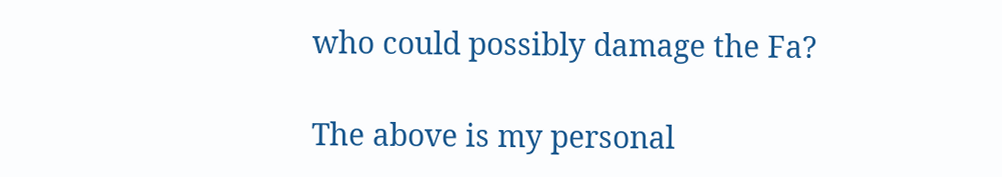who could possibly damage the Fa?

The above is my personal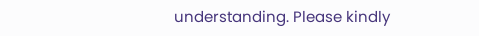understanding. Please kindly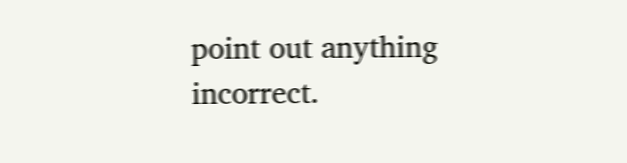point out anything incorrect.